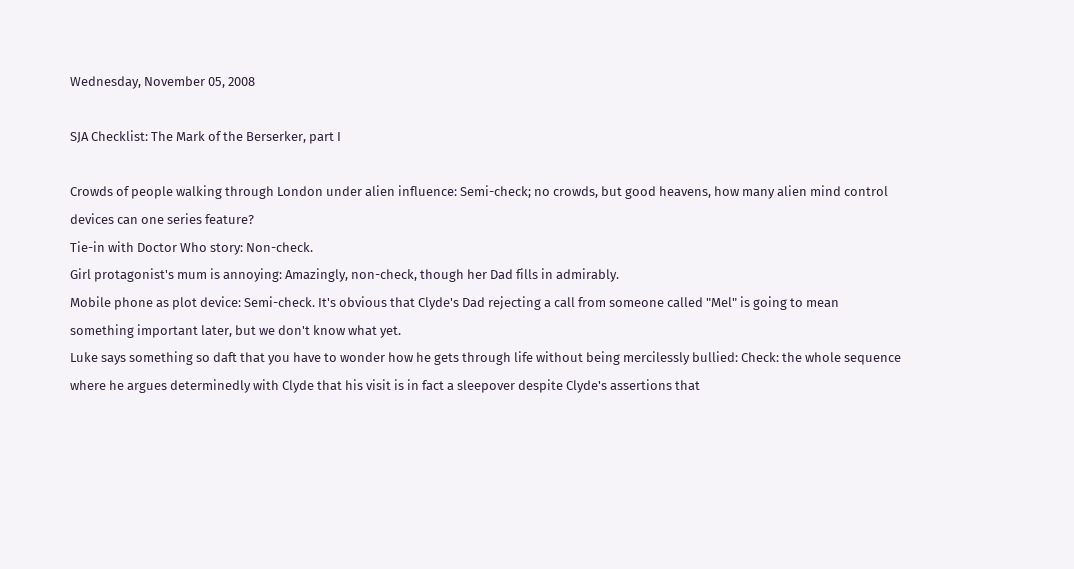Wednesday, November 05, 2008

SJA Checklist: The Mark of the Berserker, part I

Crowds of people walking through London under alien influence: Semi-check; no crowds, but good heavens, how many alien mind control devices can one series feature?
Tie-in with Doctor Who story: Non-check.
Girl protagonist's mum is annoying: Amazingly, non-check, though her Dad fills in admirably.
Mobile phone as plot device: Semi-check. It's obvious that Clyde's Dad rejecting a call from someone called "Mel" is going to mean something important later, but we don't know what yet.
Luke says something so daft that you have to wonder how he gets through life without being mercilessly bullied: Check: the whole sequence where he argues determinedly with Clyde that his visit is in fact a sleepover despite Clyde's assertions that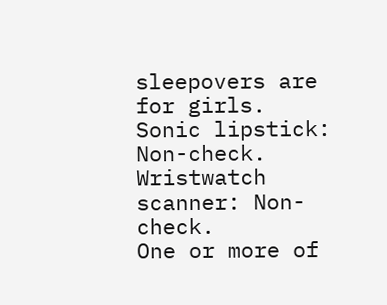sleepovers are for girls.
Sonic lipstick: Non-check.
Wristwatch scanner: Non-check.
One or more of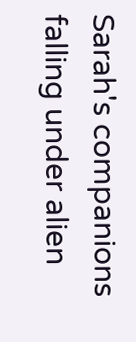Sarah's companions falling under alien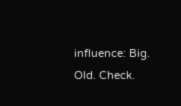influence: Big. Old. Check.